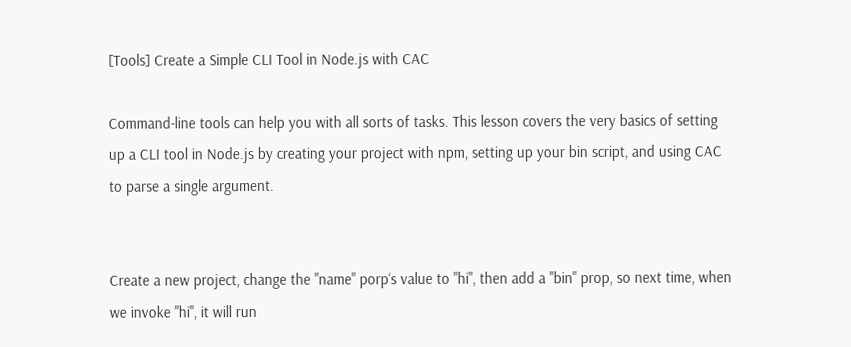[Tools] Create a Simple CLI Tool in Node.js with CAC

Command-line tools can help you with all sorts of tasks. This lesson covers the very basics of setting up a CLI tool in Node.js by creating your project with npm, setting up your bin script, and using CAC to parse a single argument.


Create a new project, change the "name" porp‘s value to "hi", then add a "bin" prop, so next time, when we invoke "hi", it will run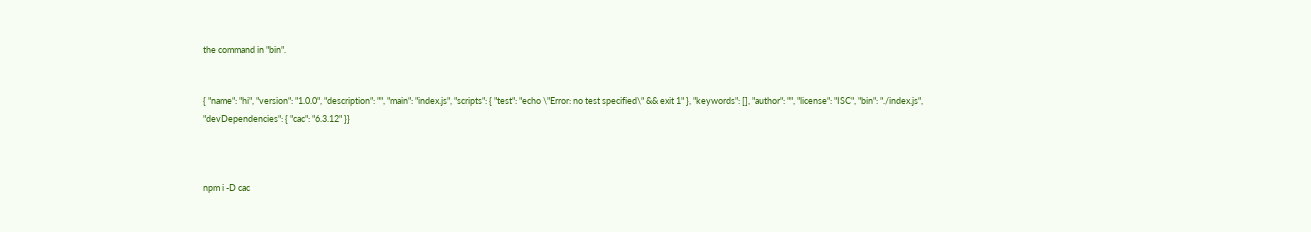the command in "bin".


{ "name": "hi", "version": "1.0.0", "description": "", "main": "index.js", "scripts": { "test": "echo \"Error: no test specified\" && exit 1" }, "keywords": [], "author": "", "license": "ISC", "bin": "./index.js", "devDependencies": { "cac": "6.3.12" }}



npm i -D cac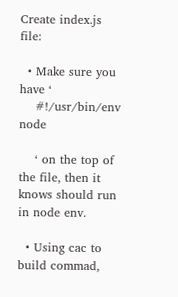Create index.js file:

  • Make sure you have ‘
    #!/usr/bin/env node

    ‘ on the top of the file, then it knows should run in node env.

  • Using cac to build commad,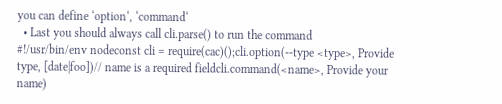you can define ‘option‘, ‘command‘
  • Last you should always call cli.parse() to run the command
#!/usr/bin/env nodeconst cli = require(cac)();cli.option(--type <type>, Provide type, [date|foo])// name is a required fieldcli.command(<name>, Provide your name)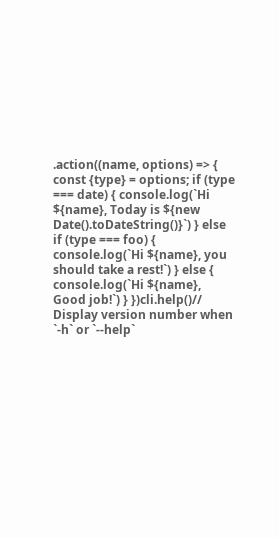.action((name, options) => { const {type} = options; if (type === date) { console.log(`Hi ${name}, Today is ${new Date().toDateString()}`) } else if (type === foo) { console.log(`Hi ${name}, you should take a rest!`) } else { console.log(`Hi ${name}, Good job!`) } })cli.help()// Display version number when `-h` or `--help`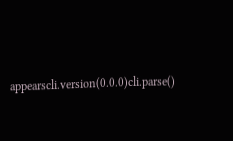appearscli.version(0.0.0)cli.parse()